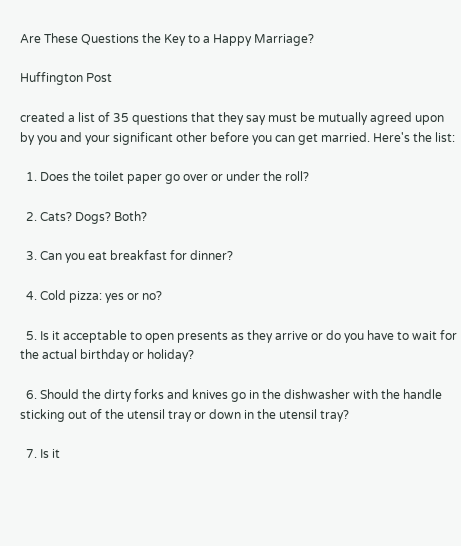Are These Questions the Key to a Happy Marriage?

Huffington Post

created a list of 35 questions that they say must be mutually agreed upon by you and your significant other before you can get married. Here's the list:

  1. Does the toilet paper go over or under the roll?

  2. Cats? Dogs? Both?

  3. Can you eat breakfast for dinner?

  4. Cold pizza: yes or no?

  5. Is it acceptable to open presents as they arrive or do you have to wait for the actual birthday or holiday?

  6. Should the dirty forks and knives go in the dishwasher with the handle sticking out of the utensil tray or down in the utensil tray?

  7. Is it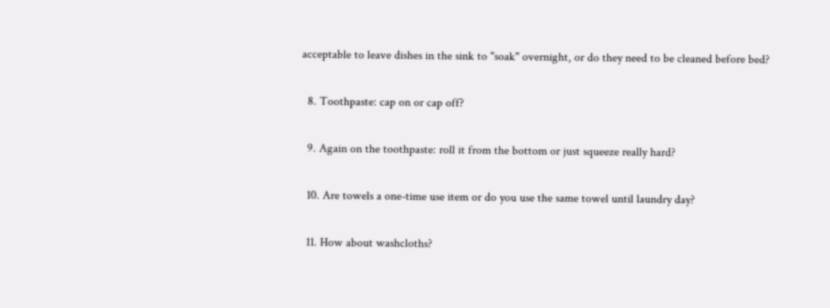acceptable to leave dishes in the sink to "soak" overnight, or do they need to be cleaned before bed?

  8. Toothpaste: cap on or cap off?

  9. Again on the toothpaste: roll it from the bottom or just squeeze really hard?

  10. Are towels a one-time use item or do you use the same towel until laundry day?

  11. How about washcloths?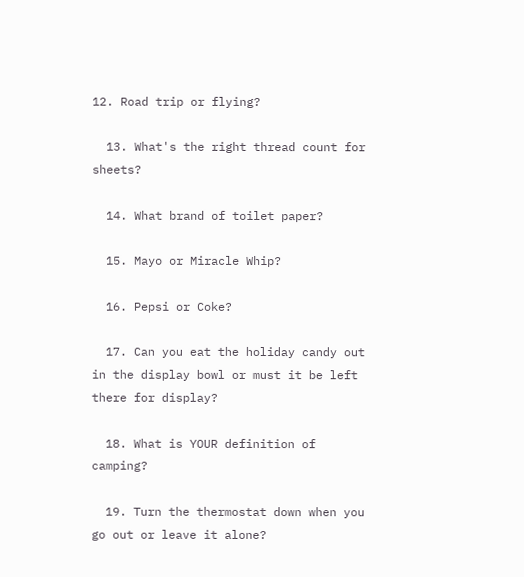12. Road trip or flying?

  13. What's the right thread count for sheets?

  14. What brand of toilet paper?

  15. Mayo or Miracle Whip?

  16. Pepsi or Coke?

  17. Can you eat the holiday candy out in the display bowl or must it be left there for display?

  18. What is YOUR definition of camping?

  19. Turn the thermostat down when you go out or leave it alone?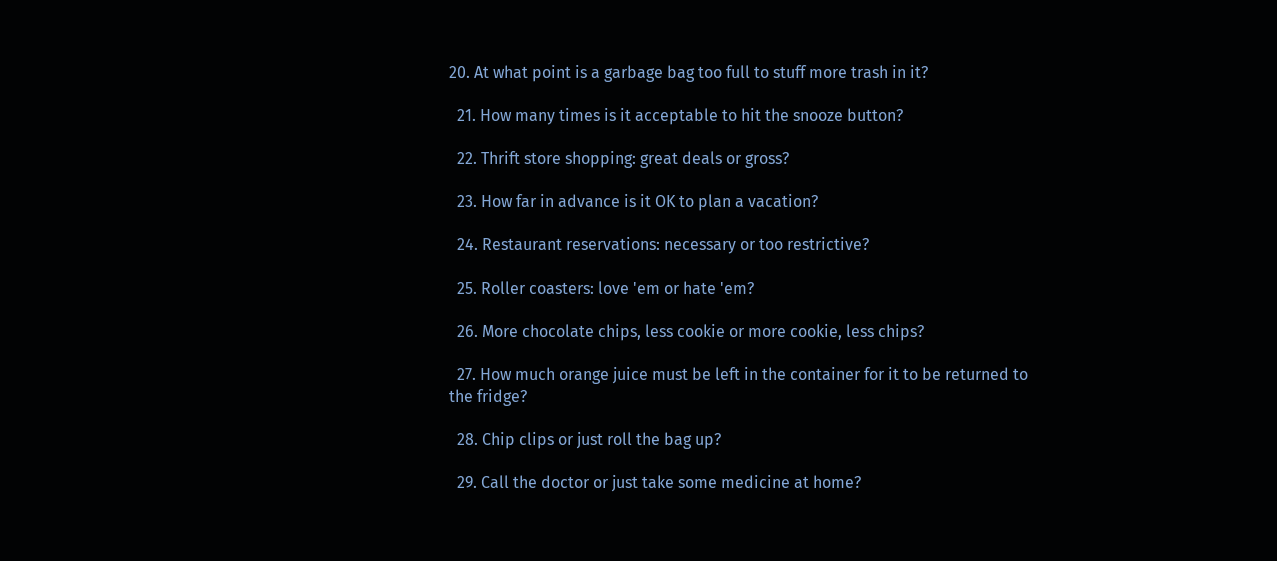20. At what point is a garbage bag too full to stuff more trash in it?

  21. How many times is it acceptable to hit the snooze button?

  22. Thrift store shopping: great deals or gross?

  23. How far in advance is it OK to plan a vacation?

  24. Restaurant reservations: necessary or too restrictive?

  25. Roller coasters: love 'em or hate 'em?

  26. More chocolate chips, less cookie or more cookie, less chips?

  27. How much orange juice must be left in the container for it to be returned to the fridge?

  28. Chip clips or just roll the bag up?

  29. Call the doctor or just take some medicine at home?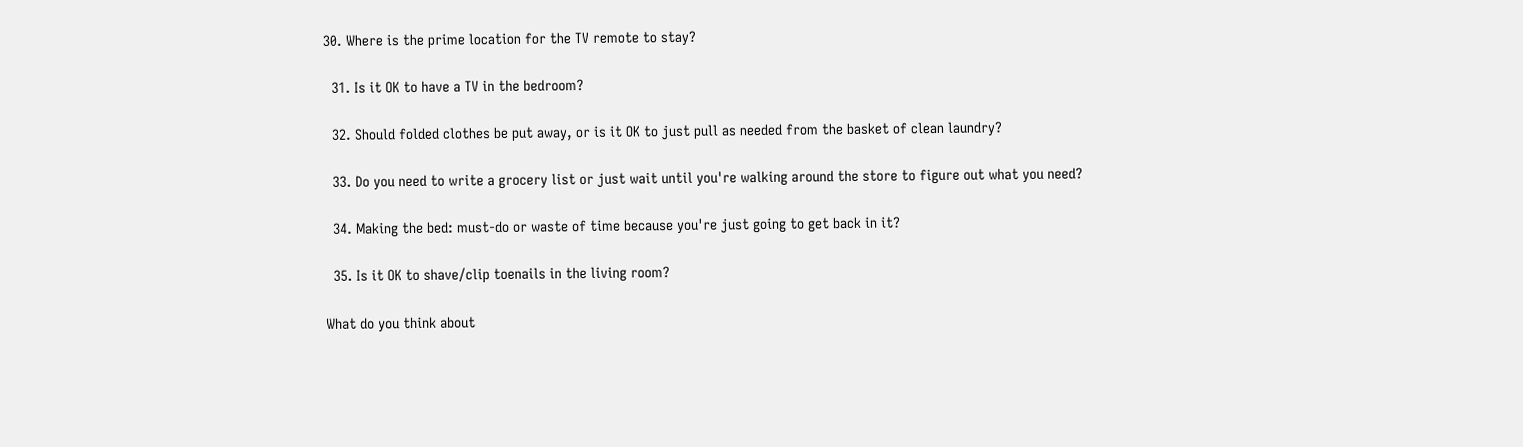30. Where is the prime location for the TV remote to stay?

  31. Is it OK to have a TV in the bedroom?

  32. Should folded clothes be put away, or is it OK to just pull as needed from the basket of clean laundry?

  33. Do you need to write a grocery list or just wait until you're walking around the store to figure out what you need?

  34. Making the bed: must-do or waste of time because you're just going to get back in it?

  35. Is it OK to shave/clip toenails in the living room?

What do you think about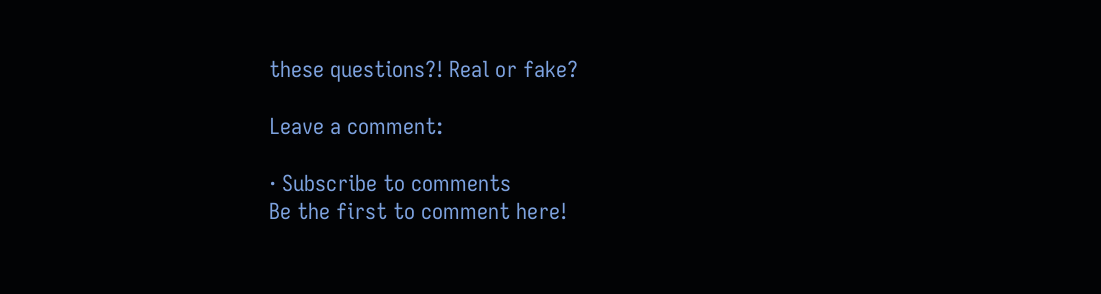these questions?! Real or fake?

Leave a comment:

· Subscribe to comments
Be the first to comment here!